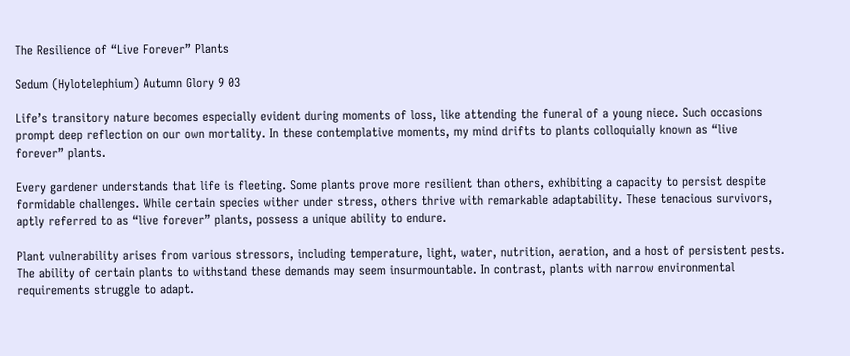The Resilience of “Live Forever” Plants

Sedum (Hylotelephium) Autumn Glory 9 03

Life’s transitory nature becomes especially evident during moments of loss, like attending the funeral of a young niece. Such occasions prompt deep reflection on our own mortality. In these contemplative moments, my mind drifts to plants colloquially known as “live forever” plants.

Every gardener understands that life is fleeting. Some plants prove more resilient than others, exhibiting a capacity to persist despite formidable challenges. While certain species wither under stress, others thrive with remarkable adaptability. These tenacious survivors, aptly referred to as “live forever” plants, possess a unique ability to endure.

Plant vulnerability arises from various stressors, including temperature, light, water, nutrition, aeration, and a host of persistent pests. The ability of certain plants to withstand these demands may seem insurmountable. In contrast, plants with narrow environmental requirements struggle to adapt.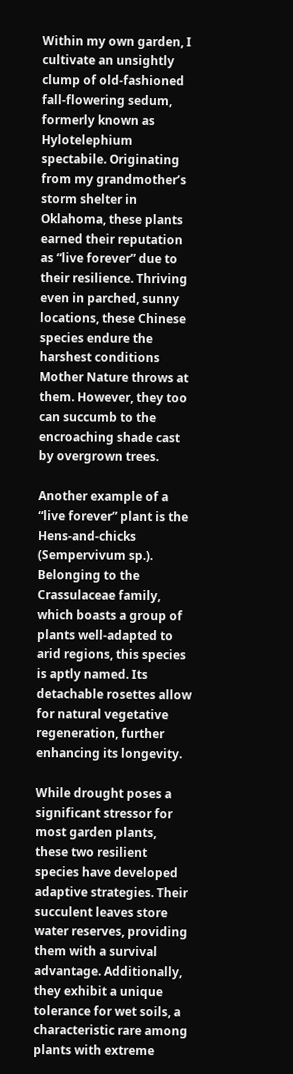Within my own garden, I cultivate an unsightly clump of old-fashioned fall-flowering sedum, formerly known as Hylotelephium spectabile. Originating from my grandmother’s storm shelter in Oklahoma, these plants earned their reputation as “live forever” due to their resilience. Thriving even in parched, sunny locations, these Chinese species endure the harshest conditions Mother Nature throws at them. However, they too can succumb to the encroaching shade cast by overgrown trees.

Another example of a “live forever” plant is the Hens-and-chicks (Sempervivum sp.). Belonging to the Crassulaceae family, which boasts a group of plants well-adapted to arid regions, this species is aptly named. Its detachable rosettes allow for natural vegetative regeneration, further enhancing its longevity.

While drought poses a significant stressor for most garden plants, these two resilient species have developed adaptive strategies. Their succulent leaves store water reserves, providing them with a survival advantage. Additionally, they exhibit a unique tolerance for wet soils, a characteristic rare among plants with extreme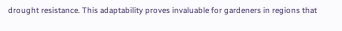drought resistance. This adaptability proves invaluable for gardeners in regions that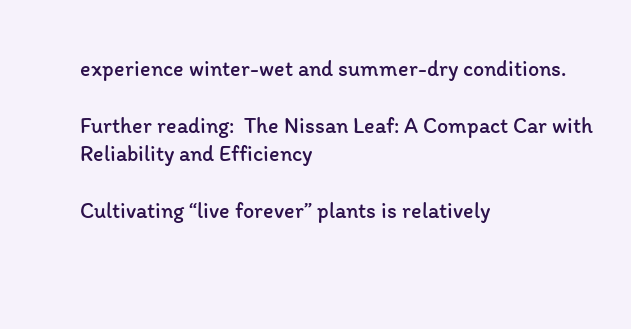experience winter-wet and summer-dry conditions.

Further reading:  The Nissan Leaf: A Compact Car with Reliability and Efficiency

Cultivating “live forever” plants is relatively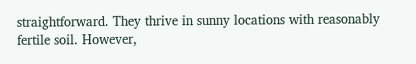straightforward. They thrive in sunny locations with reasonably fertile soil. However,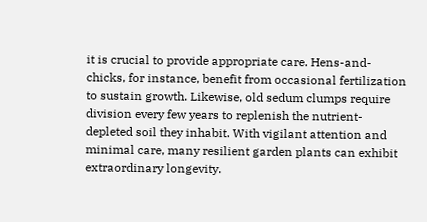it is crucial to provide appropriate care. Hens-and-chicks, for instance, benefit from occasional fertilization to sustain growth. Likewise, old sedum clumps require division every few years to replenish the nutrient-depleted soil they inhabit. With vigilant attention and minimal care, many resilient garden plants can exhibit extraordinary longevity.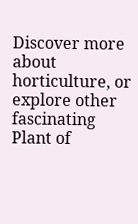Discover more about horticulture, or explore other fascinating Plant of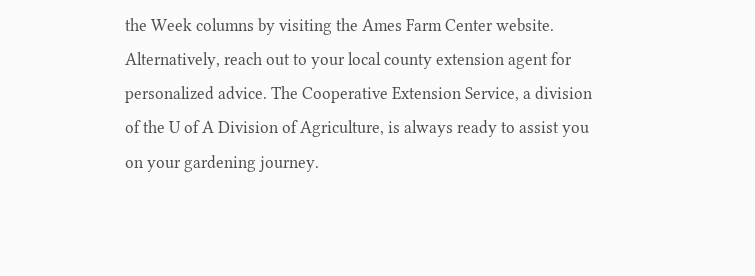the Week columns by visiting the Ames Farm Center website. Alternatively, reach out to your local county extension agent for personalized advice. The Cooperative Extension Service, a division of the U of A Division of Agriculture, is always ready to assist you on your gardening journey.